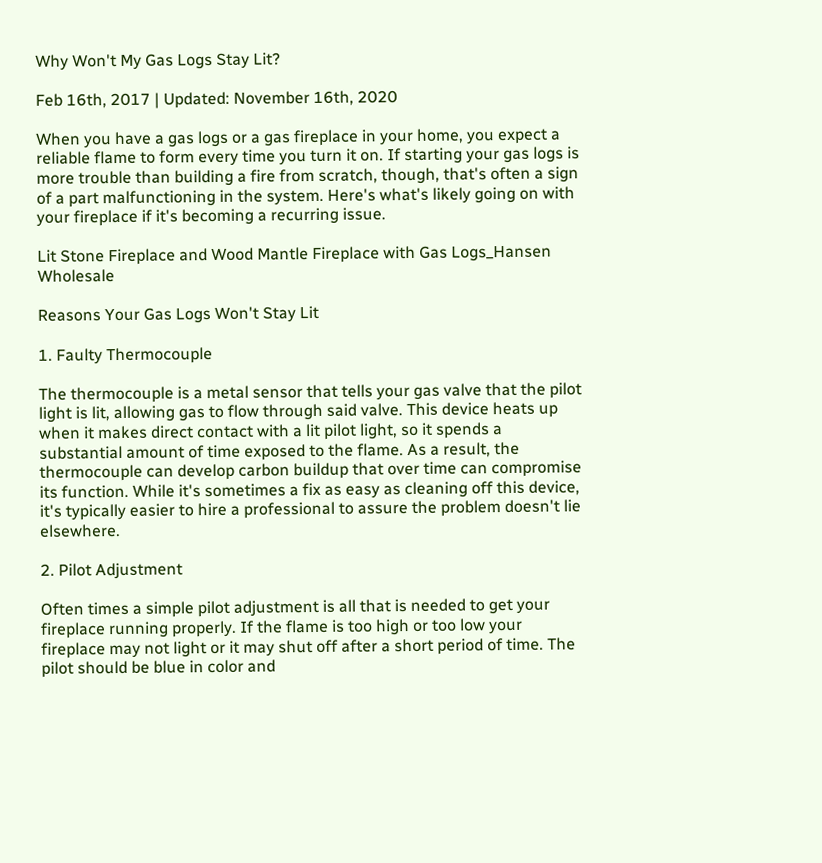Why Won't My Gas Logs Stay Lit?

Feb 16th, 2017 | Updated: November 16th, 2020

When you have a gas logs or a gas fireplace in your home, you expect a reliable flame to form every time you turn it on. If starting your gas logs is more trouble than building a fire from scratch, though, that's often a sign of a part malfunctioning in the system. Here's what's likely going on with your fireplace if it's becoming a recurring issue.

Lit Stone Fireplace and Wood Mantle Fireplace with Gas Logs_Hansen Wholesale

Reasons Your Gas Logs Won't Stay Lit

1. Faulty Thermocouple

The thermocouple is a metal sensor that tells your gas valve that the pilot light is lit, allowing gas to flow through said valve. This device heats up when it makes direct contact with a lit pilot light, so it spends a substantial amount of time exposed to the flame. As a result, the thermocouple can develop carbon buildup that over time can compromise its function. While it's sometimes a fix as easy as cleaning off this device, it's typically easier to hire a professional to assure the problem doesn't lie elsewhere.

2. Pilot Adjustment

Often times a simple pilot adjustment is all that is needed to get your fireplace running properly. If the flame is too high or too low your fireplace may not light or it may shut off after a short period of time. The pilot should be blue in color and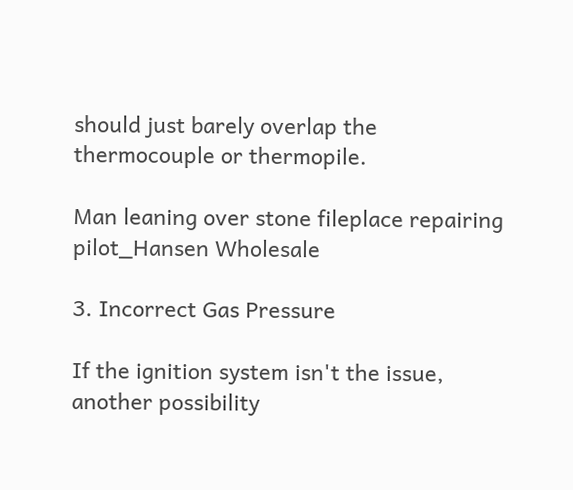should just barely overlap the thermocouple or thermopile.

Man leaning over stone fileplace repairing pilot_Hansen Wholesale

3. Incorrect Gas Pressure

If the ignition system isn't the issue, another possibility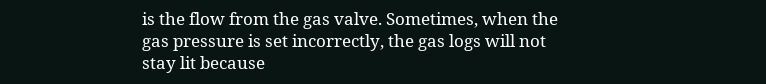is the flow from the gas valve. Sometimes, when the gas pressure is set incorrectly, the gas logs will not stay lit because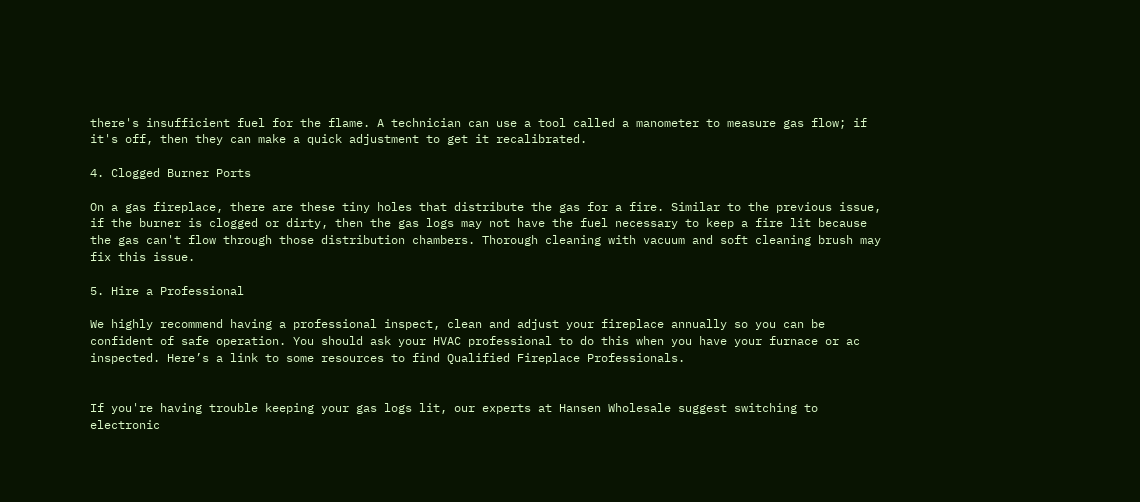there's insufficient fuel for the flame. A technician can use a tool called a manometer to measure gas flow; if it's off, then they can make a quick adjustment to get it recalibrated.

4. Clogged Burner Ports

On a gas fireplace, there are these tiny holes that distribute the gas for a fire. Similar to the previous issue, if the burner is clogged or dirty, then the gas logs may not have the fuel necessary to keep a fire lit because the gas can't flow through those distribution chambers. Thorough cleaning with vacuum and soft cleaning brush may fix this issue.

5. Hire a Professional

We highly recommend having a professional inspect, clean and adjust your fireplace annually so you can be confident of safe operation. You should ask your HVAC professional to do this when you have your furnace or ac inspected. Here’s a link to some resources to find Qualified Fireplace Professionals.


If you're having trouble keeping your gas logs lit, our experts at Hansen Wholesale suggest switching to electronic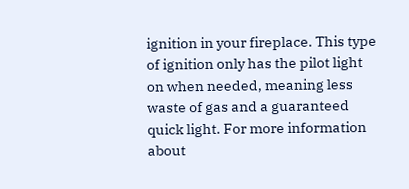ignition in your fireplace. This type of ignition only has the pilot light on when needed, meaning less waste of gas and a guaranteed quick light. For more information about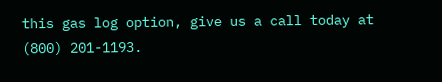this gas log option, give us a call today at (800) 201-1193.